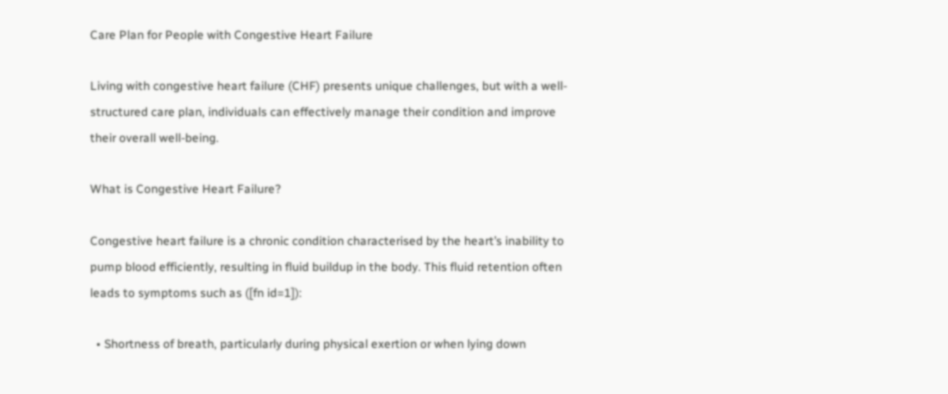Care Plan for People with Congestive Heart Failure

Living with congestive heart failure (CHF) presents unique challenges, but with a well-structured care plan, individuals can effectively manage their condition and improve their overall well-being.

What is Congestive Heart Failure?

Congestive heart failure is a chronic condition characterised by the heart’s inability to pump blood efficiently, resulting in fluid buildup in the body. This fluid retention often leads to symptoms such as ([fn id=1]):

  • Shortness of breath, particularly during physical exertion or when lying down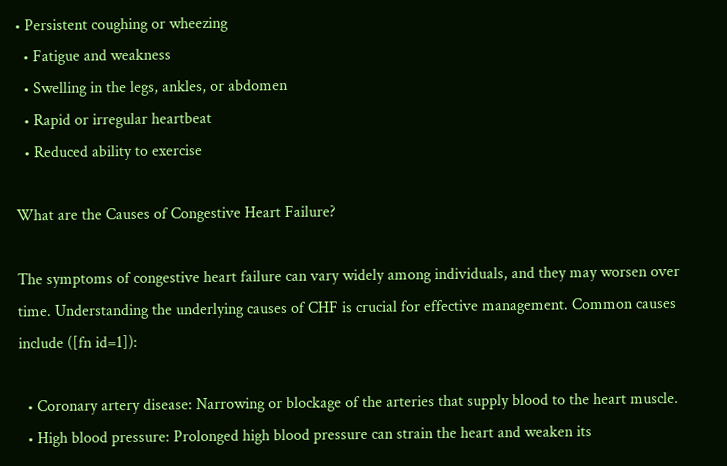• Persistent coughing or wheezing
  • Fatigue and weakness
  • Swelling in the legs, ankles, or abdomen
  • Rapid or irregular heartbeat
  • Reduced ability to exercise

What are the Causes of Congestive Heart Failure?

The symptoms of congestive heart failure can vary widely among individuals, and they may worsen over time. Understanding the underlying causes of CHF is crucial for effective management. Common causes include ([fn id=1]):

  • Coronary artery disease: Narrowing or blockage of the arteries that supply blood to the heart muscle.
  • High blood pressure: Prolonged high blood pressure can strain the heart and weaken its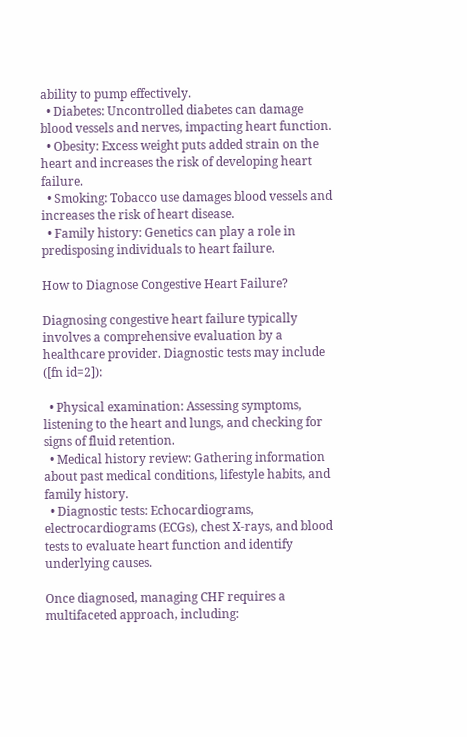ability to pump effectively.
  • Diabetes: Uncontrolled diabetes can damage blood vessels and nerves, impacting heart function.
  • Obesity: Excess weight puts added strain on the heart and increases the risk of developing heart failure.
  • Smoking: Tobacco use damages blood vessels and increases the risk of heart disease.
  • Family history: Genetics can play a role in predisposing individuals to heart failure.

How to Diagnose Congestive Heart Failure?

Diagnosing congestive heart failure typically involves a comprehensive evaluation by a healthcare provider. Diagnostic tests may include ([fn id=2]):

  • Physical examination: Assessing symptoms, listening to the heart and lungs, and checking for signs of fluid retention.
  • Medical history review: Gathering information about past medical conditions, lifestyle habits, and family history.
  • Diagnostic tests: Echocardiograms, electrocardiograms (ECGs), chest X-rays, and blood tests to evaluate heart function and identify underlying causes.

Once diagnosed, managing CHF requires a multifaceted approach, including: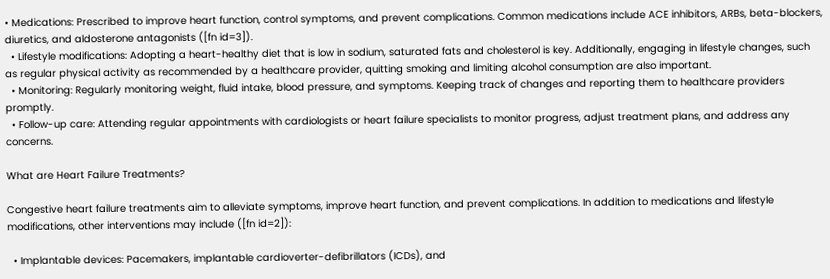• Medications: Prescribed to improve heart function, control symptoms, and prevent complications. Common medications include ACE inhibitors, ARBs, beta-blockers, diuretics, and aldosterone antagonists ([fn id=3]).
  • Lifestyle modifications: Adopting a heart-healthy diet that is low in sodium, saturated fats and cholesterol is key. Additionally, engaging in lifestyle changes, such as regular physical activity as recommended by a healthcare provider, quitting smoking and limiting alcohol consumption are also important.
  • Monitoring: Regularly monitoring weight, fluid intake, blood pressure, and symptoms. Keeping track of changes and reporting them to healthcare providers promptly.
  • Follow-up care: Attending regular appointments with cardiologists or heart failure specialists to monitor progress, adjust treatment plans, and address any concerns.

What are Heart Failure Treatments?

Congestive heart failure treatments aim to alleviate symptoms, improve heart function, and prevent complications. In addition to medications and lifestyle modifications, other interventions may include ([fn id=2]):

  • Implantable devices: Pacemakers, implantable cardioverter-defibrillators (ICDs), and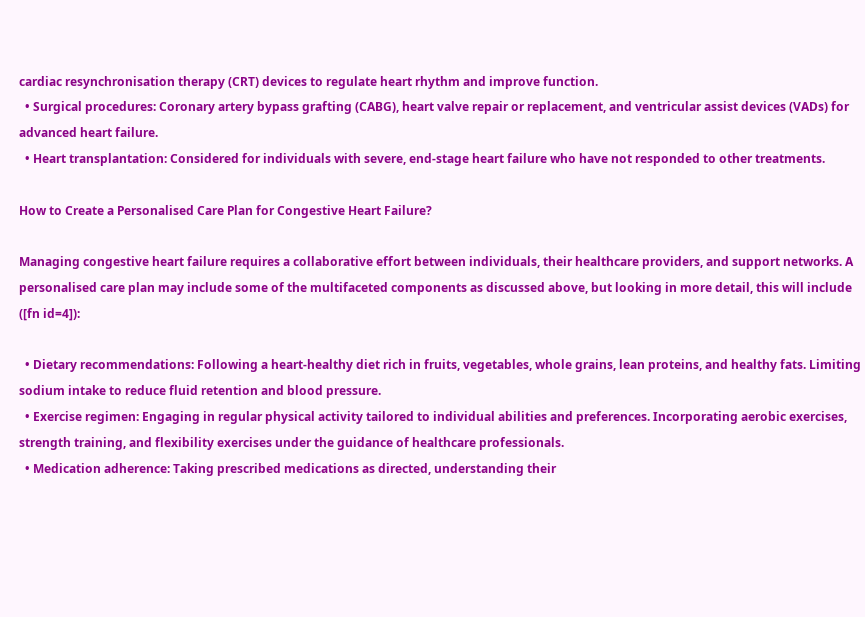cardiac resynchronisation therapy (CRT) devices to regulate heart rhythm and improve function.
  • Surgical procedures: Coronary artery bypass grafting (CABG), heart valve repair or replacement, and ventricular assist devices (VADs) for advanced heart failure.
  • Heart transplantation: Considered for individuals with severe, end-stage heart failure who have not responded to other treatments.

How to Create a Personalised Care Plan for Congestive Heart Failure?

Managing congestive heart failure requires a collaborative effort between individuals, their healthcare providers, and support networks. A personalised care plan may include some of the multifaceted components as discussed above, but looking in more detail, this will include ([fn id=4]):

  • Dietary recommendations: Following a heart-healthy diet rich in fruits, vegetables, whole grains, lean proteins, and healthy fats. Limiting sodium intake to reduce fluid retention and blood pressure.
  • Exercise regimen: Engaging in regular physical activity tailored to individual abilities and preferences. Incorporating aerobic exercises, strength training, and flexibility exercises under the guidance of healthcare professionals.
  • Medication adherence: Taking prescribed medications as directed, understanding their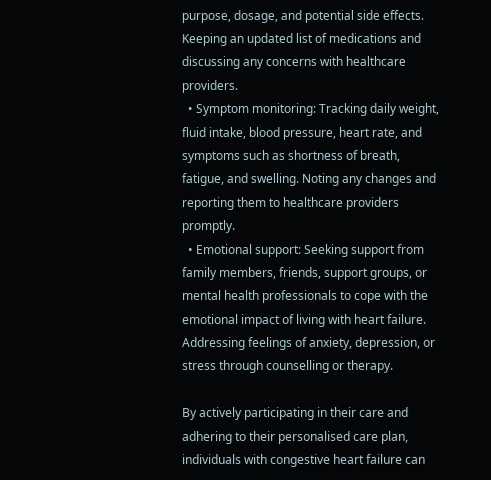purpose, dosage, and potential side effects. Keeping an updated list of medications and discussing any concerns with healthcare providers.
  • Symptom monitoring: Tracking daily weight, fluid intake, blood pressure, heart rate, and symptoms such as shortness of breath, fatigue, and swelling. Noting any changes and reporting them to healthcare providers promptly.
  • Emotional support: Seeking support from family members, friends, support groups, or mental health professionals to cope with the emotional impact of living with heart failure. Addressing feelings of anxiety, depression, or stress through counselling or therapy.

By actively participating in their care and adhering to their personalised care plan, individuals with congestive heart failure can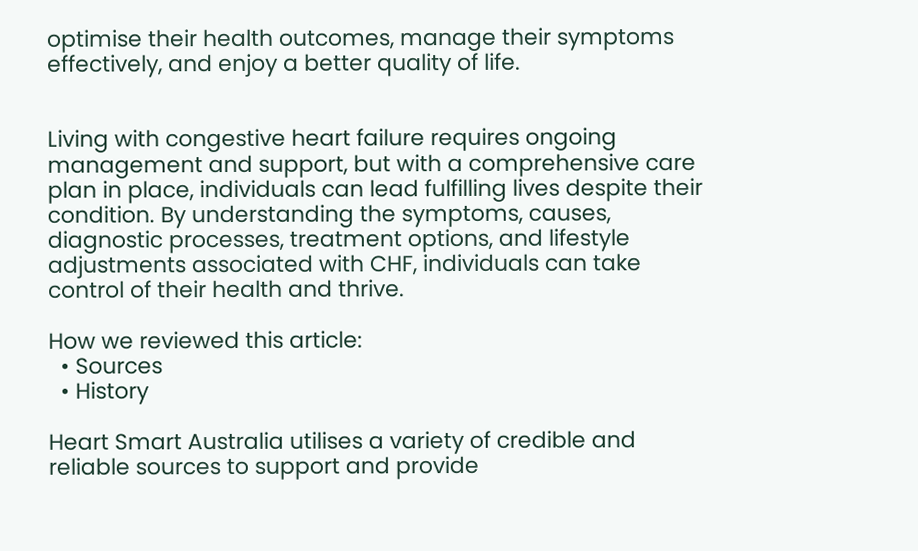optimise their health outcomes, manage their symptoms effectively, and enjoy a better quality of life.


Living with congestive heart failure requires ongoing management and support, but with a comprehensive care plan in place, individuals can lead fulfilling lives despite their condition. By understanding the symptoms, causes, diagnostic processes, treatment options, and lifestyle adjustments associated with CHF, individuals can take control of their health and thrive.

How we reviewed this article:
  • Sources
  • History

Heart Smart Australia utilises a variety of credible and reliable sources to support and provide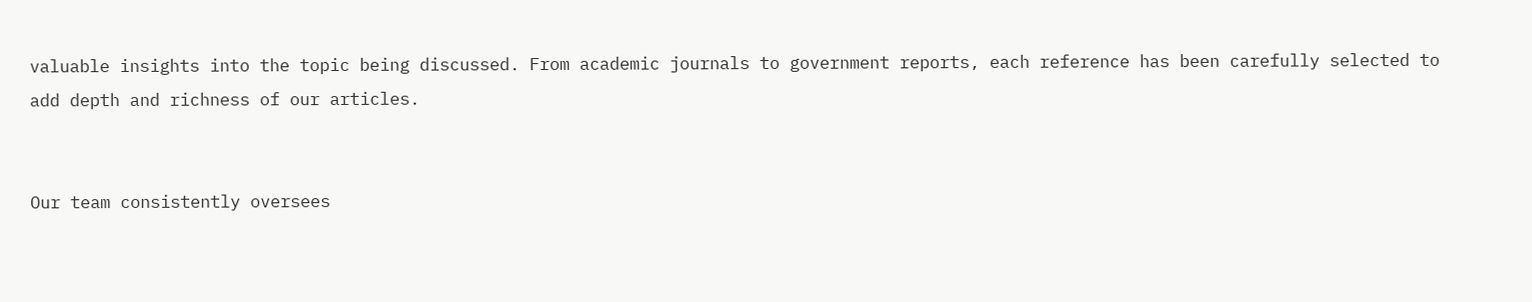valuable insights into the topic being discussed. From academic journals to government reports, each reference has been carefully selected to add depth and richness of our articles.


Our team consistently oversees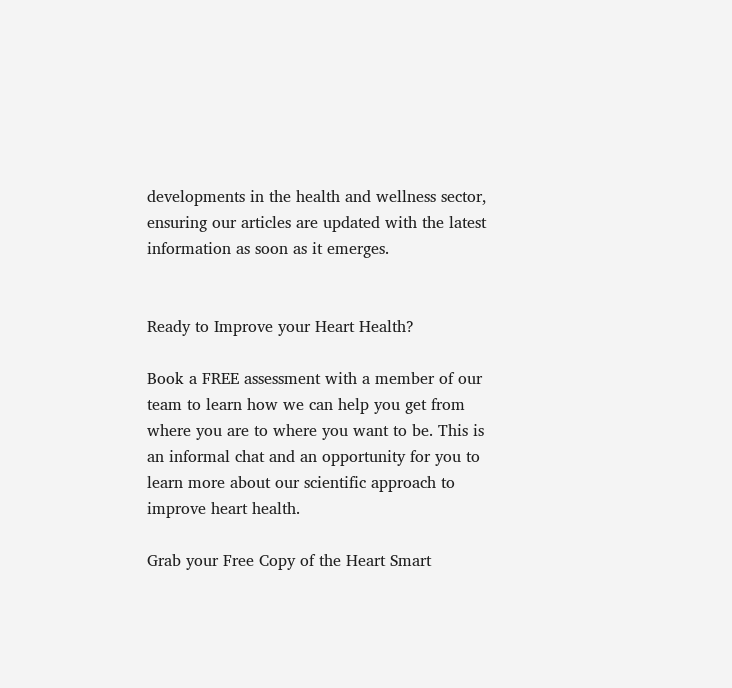developments in the health and wellness sector, ensuring our articles are updated with the latest information as soon as it emerges.


Ready to Improve your Heart Health?

Book a FREE assessment with a member of our team to learn how we can help you get from where you are to where you want to be. This is an informal chat and an opportunity for you to learn more about our scientific approach to improve heart health.

Grab your Free Copy of the Heart Smart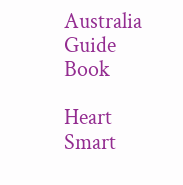Australia Guide Book

Heart Smart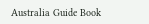Australia Guide Book